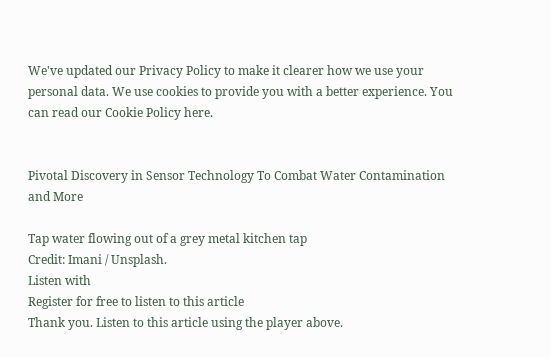We've updated our Privacy Policy to make it clearer how we use your personal data. We use cookies to provide you with a better experience. You can read our Cookie Policy here.


Pivotal Discovery in Sensor Technology To Combat Water Contamination and More

Tap water flowing out of a grey metal kitchen tap
Credit: Imani / Unsplash.
Listen with
Register for free to listen to this article
Thank you. Listen to this article using the player above.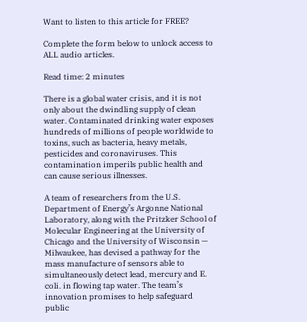Want to listen to this article for FREE?

Complete the form below to unlock access to ALL audio articles.

Read time: 2 minutes

There is a global water crisis, and it is not only about the dwindling supply of clean water. Contaminated drinking water exposes hundreds of millions of people worldwide to toxins, such as bacteria, heavy metals, pesticides and coronaviruses. This contamination imperils public health and can cause serious illnesses.

A team of researchers from the U.S. Department of Energy’s Argonne National Laboratory, along with the Pritzker School of Molecular Engineering at the University of Chicago and the University of Wisconsin — Milwaukee, has devised a pathway for the mass manufacture of sensors able to simultaneously detect lead, mercury and E. coli. in flowing tap water. The team’s innovation promises to help safeguard public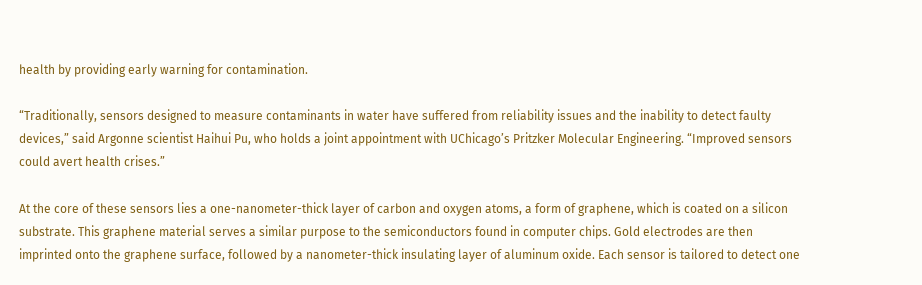health by providing early warning for contamination.

“Traditionally, sensors designed to measure contaminants in water have suffered from reliability issues and the inability to detect faulty devices,” said Argonne scientist Haihui Pu, who holds a joint appointment with UChicago’s Pritzker Molecular Engineering. “Improved sensors could avert health crises.”

At the core of these sensors lies a one-nanometer-thick layer of carbon and oxygen atoms, a form of graphene, which is coated on a silicon substrate. This graphene material serves a similar purpose to the semiconductors found in computer chips. Gold electrodes are then imprinted onto the graphene surface, followed by a nanometer-thick insulating layer of aluminum oxide. Each sensor is tailored to detect one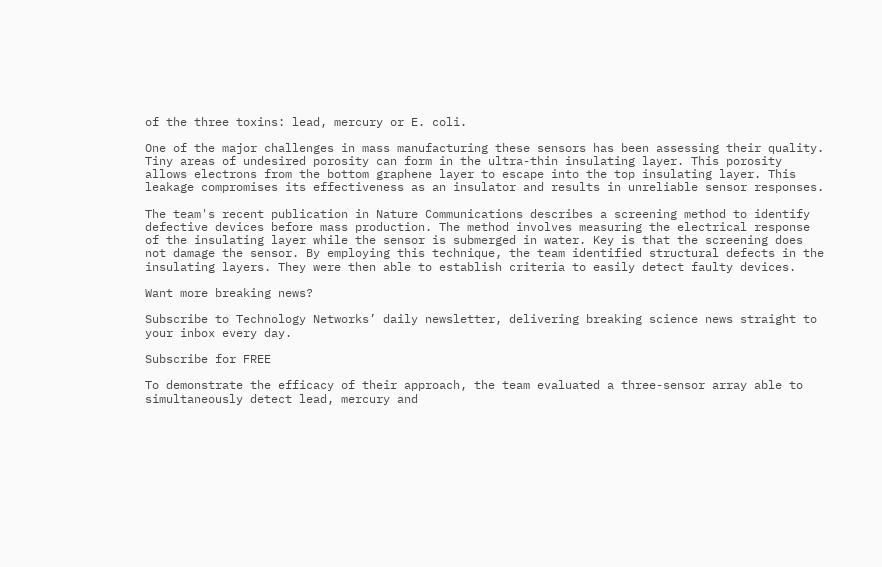of the three toxins: lead, mercury or E. coli.

One of the major challenges in mass manufacturing these sensors has been assessing their quality. Tiny areas of undesired porosity can form in the ultra-thin insulating layer. This porosity allows electrons from the bottom graphene layer to escape into the top insulating layer. This leakage compromises its effectiveness as an insulator and results in unreliable sensor responses.

The team's recent publication in Nature Communications describes a screening method to identify defective devices before mass production. The method involves measuring the electrical response of the insulating layer while the sensor is submerged in water. Key is that the screening does not damage the sensor. By employing this technique, the team identified structural defects in the insulating layers. They were then able to establish criteria to easily detect faulty devices.

Want more breaking news?

Subscribe to Technology Networks’ daily newsletter, delivering breaking science news straight to your inbox every day.

Subscribe for FREE

To demonstrate the efficacy of their approach, the team evaluated a three-sensor array able to simultaneously detect lead, mercury and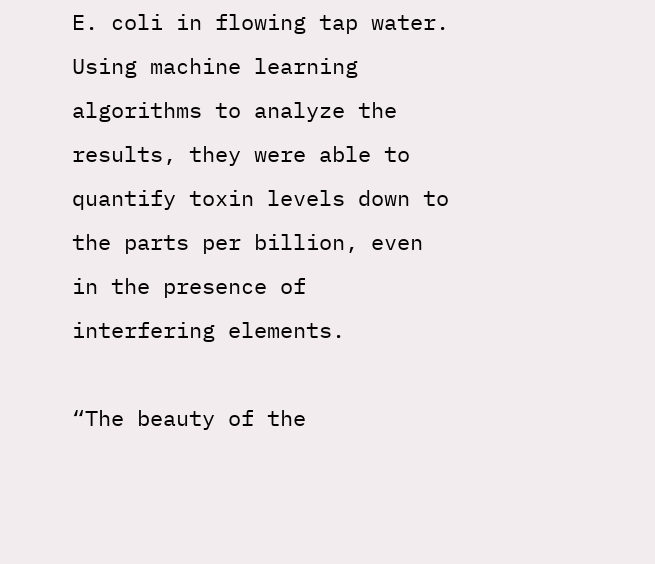E. coli in flowing tap water. Using machine learning algorithms to analyze the results, they were able to quantify toxin levels down to the parts per billion, even in the presence of interfering elements.

“The beauty of the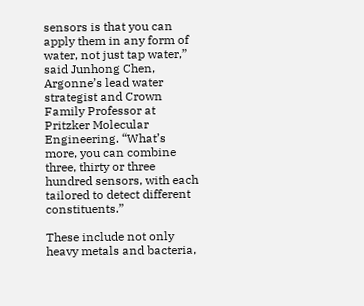sensors is that you can apply them in any form of water, not just tap water,” said Junhong Chen, Argonne’s lead water strategist and Crown Family Professor at Pritzker Molecular Engineering. “What’s more, you can combine three, thirty or three hundred sensors, with each tailored to detect different constituents.”

These include not only heavy metals and bacteria,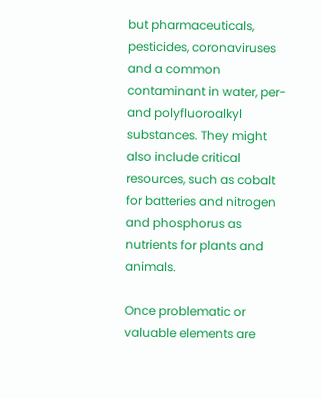but pharmaceuticals, pesticides, coronaviruses and a common contaminant in water, per- and polyfluoroalkyl substances. They might also include critical resources, such as cobalt for batteries and nitrogen and phosphorus as nutrients for plants and animals.

Once problematic or valuable elements are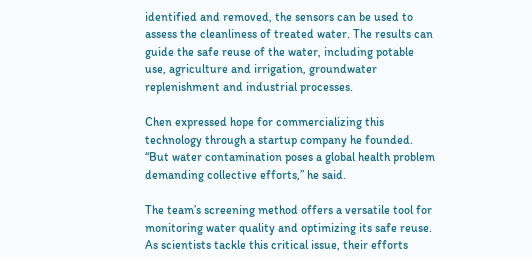identified and removed, the sensors can be used to assess the cleanliness of treated water. The results can guide the safe reuse of the water, including potable use, agriculture and irrigation, groundwater replenishment and industrial processes.

Chen expressed hope for commercializing this technology through a startup company he founded. “But water contamination poses a global health problem demanding collective efforts,” he said.

The team’s screening method offers a versatile tool for monitoring water quality and optimizing its safe reuse. As scientists tackle this critical issue, their efforts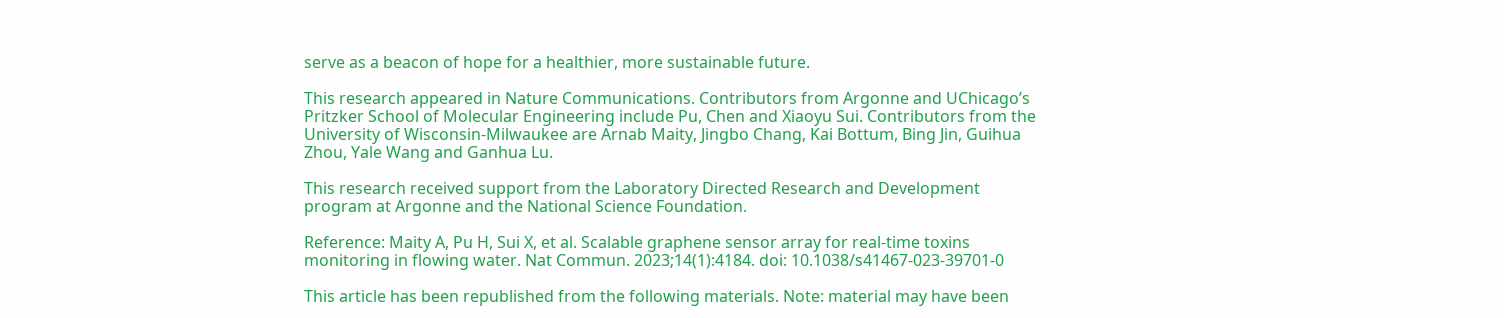serve as a beacon of hope for a healthier, more sustainable future.

This research appeared in Nature Communications. Contributors from Argonne and UChicago’s Pritzker School of Molecular Engineering include Pu, Chen and Xiaoyu Sui. Contributors from the University of Wisconsin-Milwaukee are Arnab Maity, Jingbo Chang, Kai Bottum, Bing Jin, Guihua Zhou, Yale Wang and Ganhua Lu.

This research received support from the Laboratory Directed Research and Development program at Argonne and the National Science Foundation.

Reference: Maity A, Pu H, Sui X, et al. Scalable graphene sensor array for real-time toxins monitoring in flowing water. Nat Commun. 2023;14(1):4184. doi: 10.1038/s41467-023-39701-0

This article has been republished from the following materials. Note: material may have been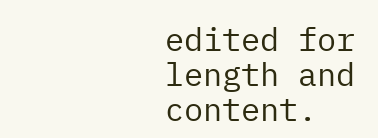edited for length and content.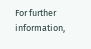For further information,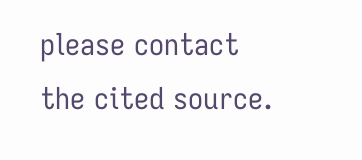please contact the cited source.